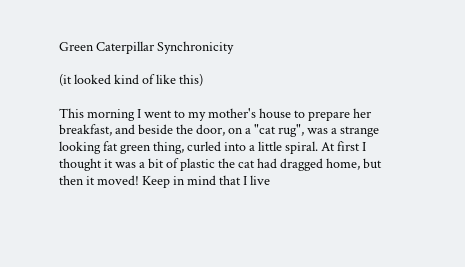Green Caterpillar Synchronicity

(it looked kind of like this)

This morning I went to my mother's house to prepare her breakfast, and beside the door, on a "cat rug", was a strange looking fat green thing, curled into a little spiral. At first I thought it was a bit of plastic the cat had dragged home, but then it moved! Keep in mind that I live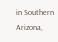in Southern Arizona,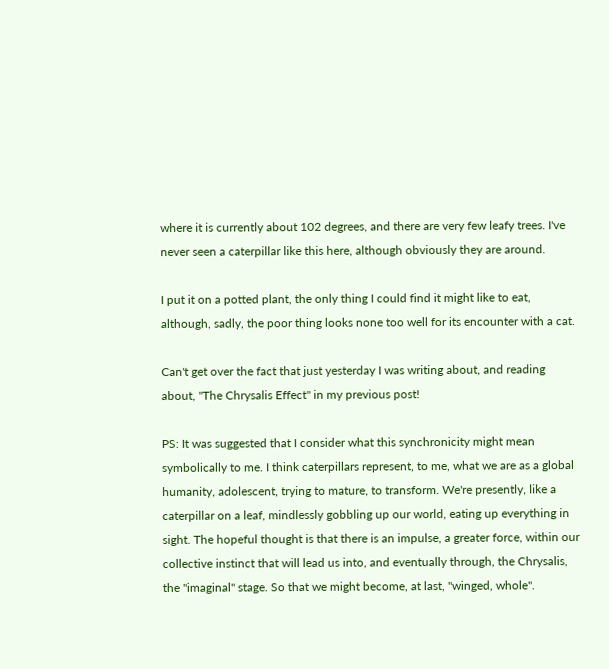where it is currently about 102 degrees, and there are very few leafy trees. I've never seen a caterpillar like this here, although obviously they are around.

I put it on a potted plant, the only thing I could find it might like to eat, although, sadly, the poor thing looks none too well for its encounter with a cat.

Can't get over the fact that just yesterday I was writing about, and reading about, "The Chrysalis Effect" in my previous post!

PS: It was suggested that I consider what this synchronicity might mean symbolically to me. I think caterpillars represent, to me, what we are as a global humanity, adolescent, trying to mature, to transform. We're presently, like a caterpillar on a leaf, mindlessly gobbling up our world, eating up everything in sight. The hopeful thought is that there is an impulse, a greater force, within our collective instinct that will lead us into, and eventually through, the Chrysalis, the "imaginal" stage. So that we might become, at last, "winged, whole".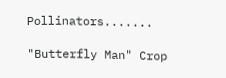Pollinators.......

"Butterfly Man" Crop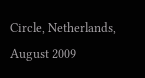Circle, Netherlands, August 2009